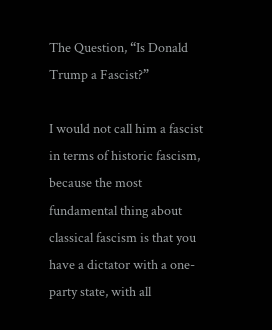The Question, “Is Donald Trump a Fascist?”

I would not call him a fascist in terms of historic fascism, because the most fundamental thing about classical fascism is that you have a dictator with a one-party state, with all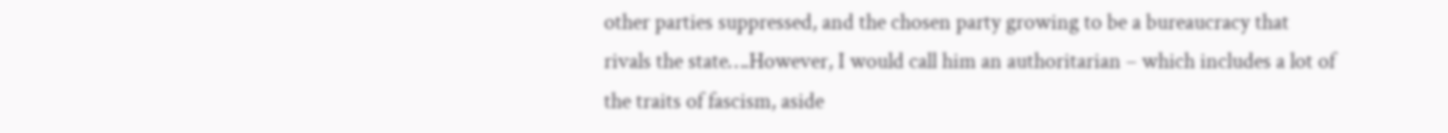other parties suppressed, and the chosen party growing to be a bureaucracy that rivals the state….However, I would call him an authoritarian – which includes a lot of the traits of fascism, aside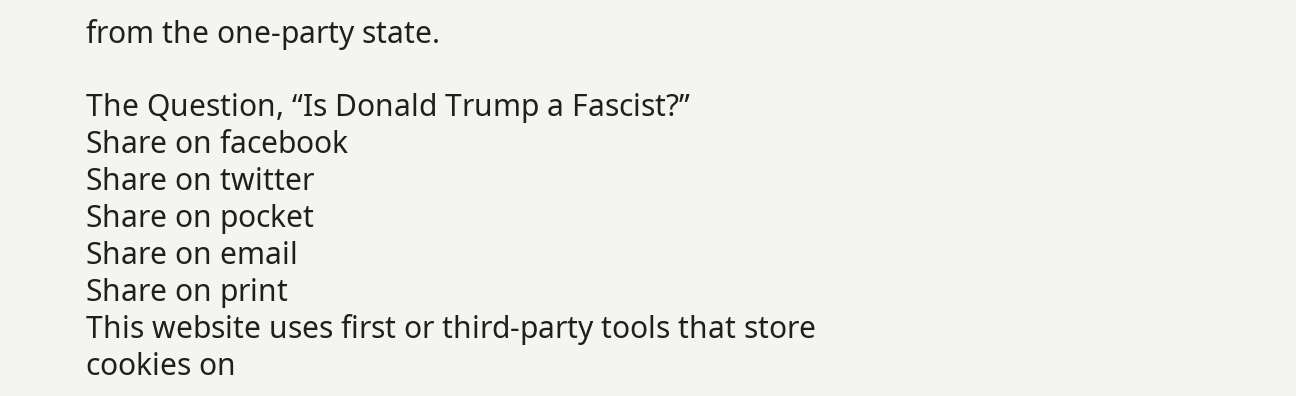from the one-party state.

The Question, “Is Donald Trump a Fascist?”
Share on facebook
Share on twitter
Share on pocket
Share on email
Share on print
This website uses first or third-party tools that store cookies on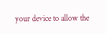your device to allow the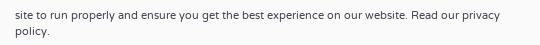site to run properly and ensure you get the best experience on our website. Read our privacy policy.